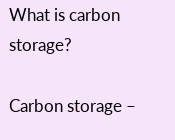What is carbon storage?

Carbon storage –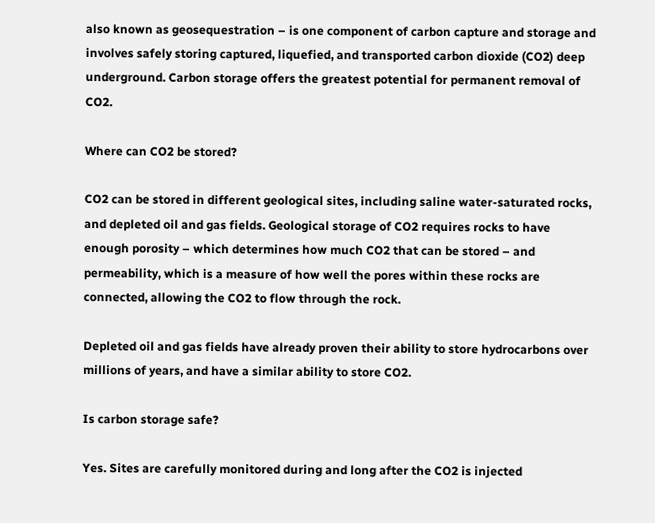also known as geosequestration – is one component of carbon capture and storage and involves safely storing captured, liquefied, and transported carbon dioxide (CO2) deep underground. Carbon storage offers the greatest potential for permanent removal of CO2.

Where can CO2 be stored?

CO2 can be stored in different geological sites, including saline water-saturated rocks, and depleted oil and gas fields. Geological storage of CO2 requires rocks to have enough porosity – which determines how much CO2 that can be stored – and permeability, which is a measure of how well the pores within these rocks are connected, allowing the CO2 to flow through the rock.

Depleted oil and gas fields have already proven their ability to store hydrocarbons over millions of years, and have a similar ability to store CO2.

Is carbon storage safe?

Yes. Sites are carefully monitored during and long after the CO2 is injected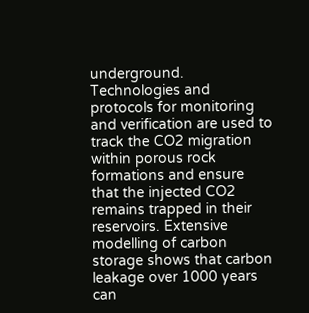underground. Technologies and protocols for monitoring and verification are used to track the CO2 migration within porous rock formations and ensure that the injected CO2 remains trapped in their reservoirs. Extensive modelling of carbon storage shows that carbon leakage over 1000 years can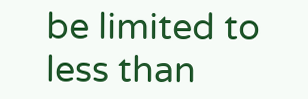be limited to less than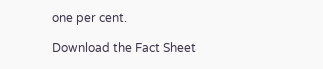one per cent.

Download the Fact Sheet